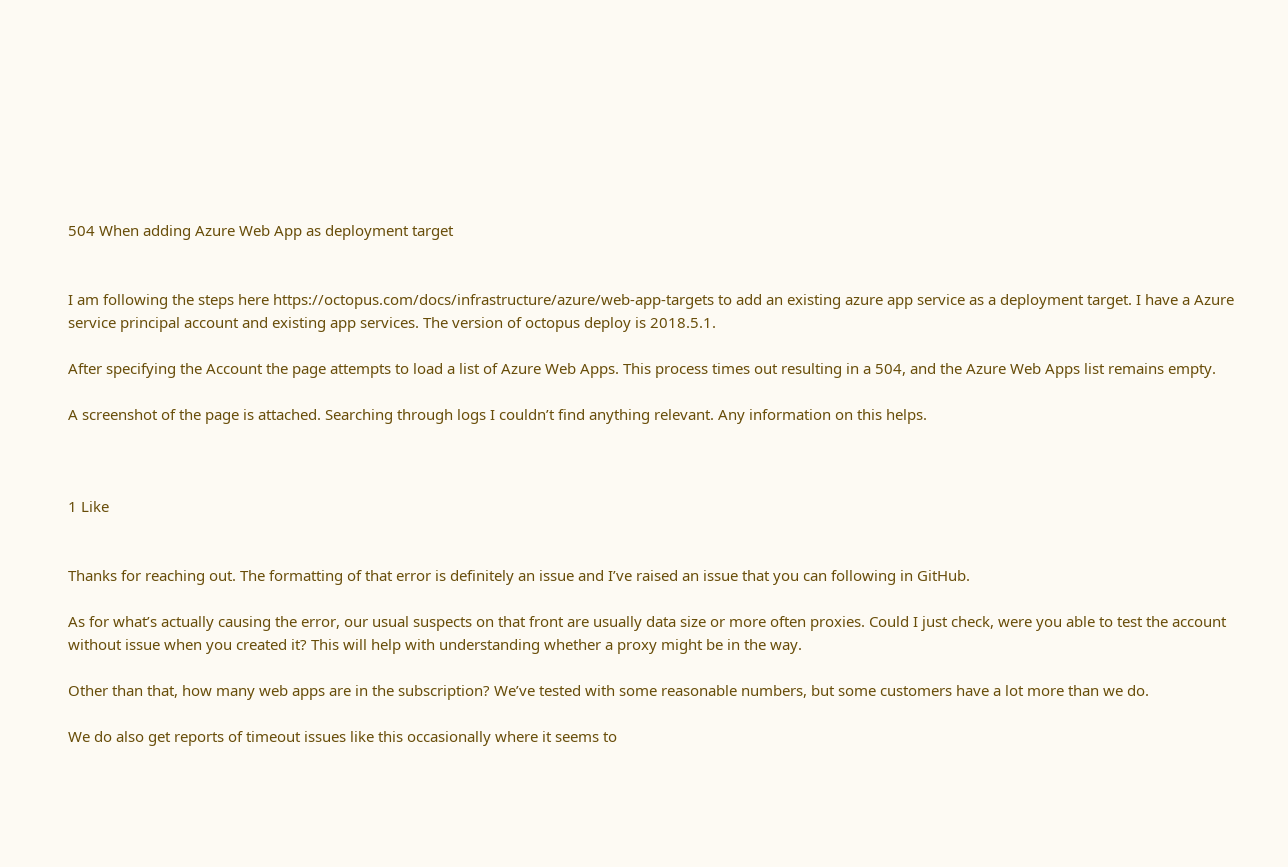504 When adding Azure Web App as deployment target


I am following the steps here https://octopus.com/docs/infrastructure/azure/web-app-targets to add an existing azure app service as a deployment target. I have a Azure service principal account and existing app services. The version of octopus deploy is 2018.5.1.

After specifying the Account the page attempts to load a list of Azure Web Apps. This process times out resulting in a 504, and the Azure Web Apps list remains empty.

A screenshot of the page is attached. Searching through logs I couldn’t find anything relevant. Any information on this helps.



1 Like


Thanks for reaching out. The formatting of that error is definitely an issue and I’ve raised an issue that you can following in GitHub.

As for what’s actually causing the error, our usual suspects on that front are usually data size or more often proxies. Could I just check, were you able to test the account without issue when you created it? This will help with understanding whether a proxy might be in the way.

Other than that, how many web apps are in the subscription? We’ve tested with some reasonable numbers, but some customers have a lot more than we do.

We do also get reports of timeout issues like this occasionally where it seems to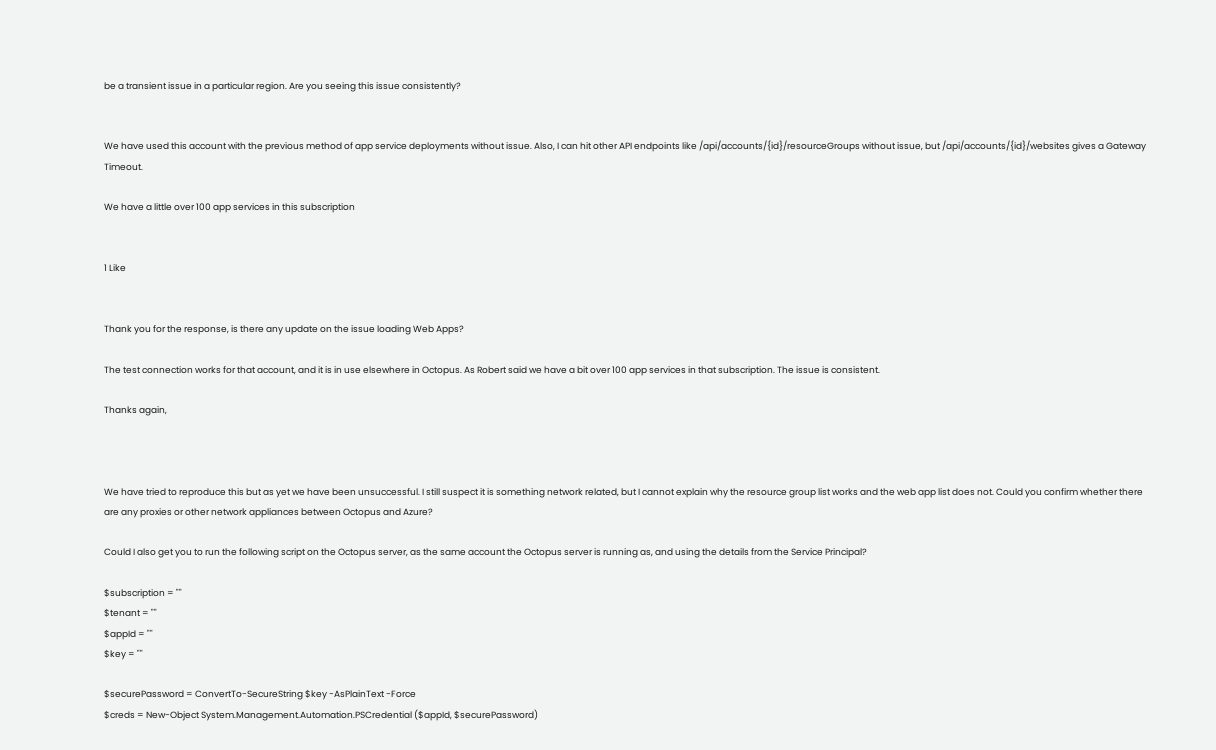be a transient issue in a particular region. Are you seeing this issue consistently?


We have used this account with the previous method of app service deployments without issue. Also, I can hit other API endpoints like /api/accounts/{id}/resourceGroups without issue, but /api/accounts/{id}/websites gives a Gateway Timeout.

We have a little over 100 app services in this subscription


1 Like


Thank you for the response, is there any update on the issue loading Web Apps?

The test connection works for that account, and it is in use elsewhere in Octopus. As Robert said we have a bit over 100 app services in that subscription. The issue is consistent.

Thanks again,



We have tried to reproduce this but as yet we have been unsuccessful. I still suspect it is something network related, but I cannot explain why the resource group list works and the web app list does not. Could you confirm whether there are any proxies or other network appliances between Octopus and Azure?

Could I also get you to run the following script on the Octopus server, as the same account the Octopus server is running as, and using the details from the Service Principal?

$subscription = ""
$tenant = ""
$appId = ""
$key = ""

$securePassword = ConvertTo-SecureString $key -AsPlainText -Force
$creds = New-Object System.Management.Automation.PSCredential ($appId, $securePassword)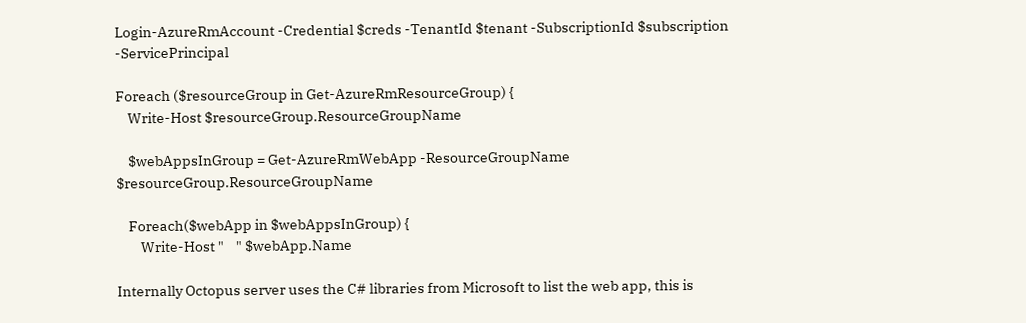Login-AzureRmAccount -Credential $creds -TenantId $tenant -SubscriptionId $subscription -ServicePrincipal

Foreach ($resourceGroup in Get-AzureRmResourceGroup) {
    Write-Host $resourceGroup.ResourceGroupName

    $webAppsInGroup = Get-AzureRmWebApp -ResourceGroupName $resourceGroup.ResourceGroupName

    Foreach($webApp in $webAppsInGroup) {
        Write-Host "    " $webApp.Name

Internally Octopus server uses the C# libraries from Microsoft to list the web app, this is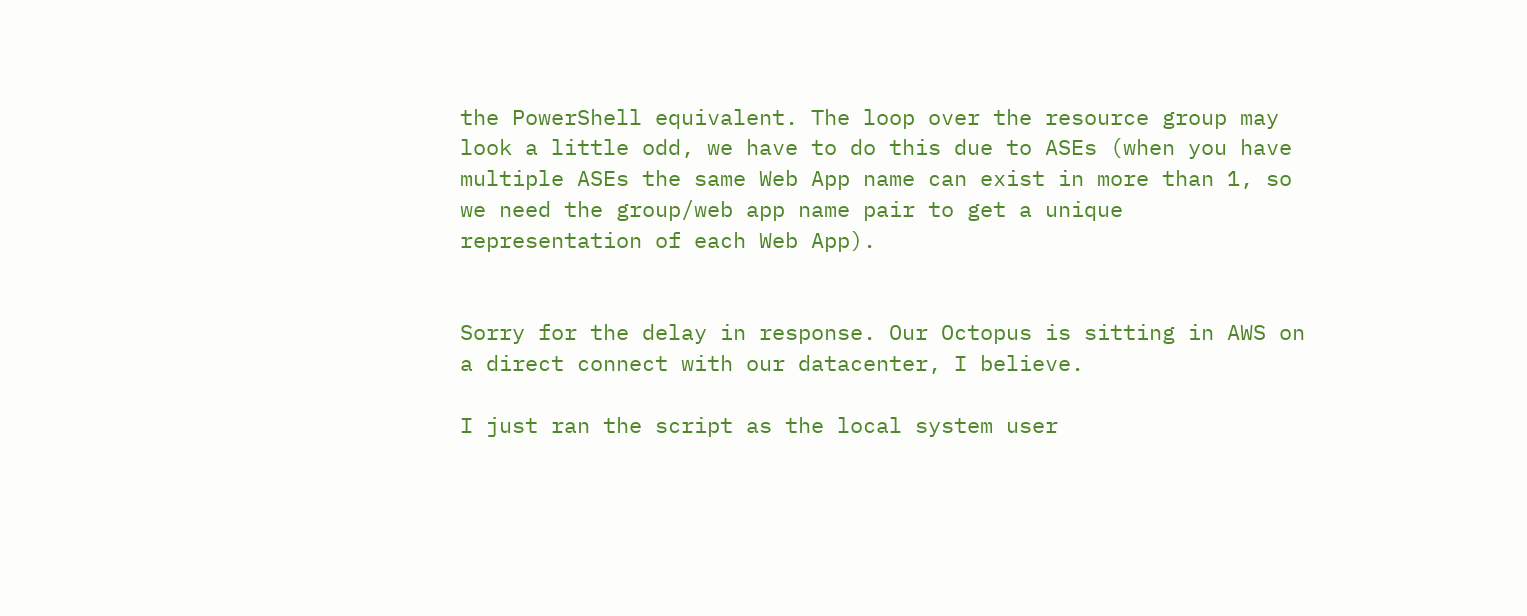the PowerShell equivalent. The loop over the resource group may look a little odd, we have to do this due to ASEs (when you have multiple ASEs the same Web App name can exist in more than 1, so we need the group/web app name pair to get a unique representation of each Web App).


Sorry for the delay in response. Our Octopus is sitting in AWS on a direct connect with our datacenter, I believe.

I just ran the script as the local system user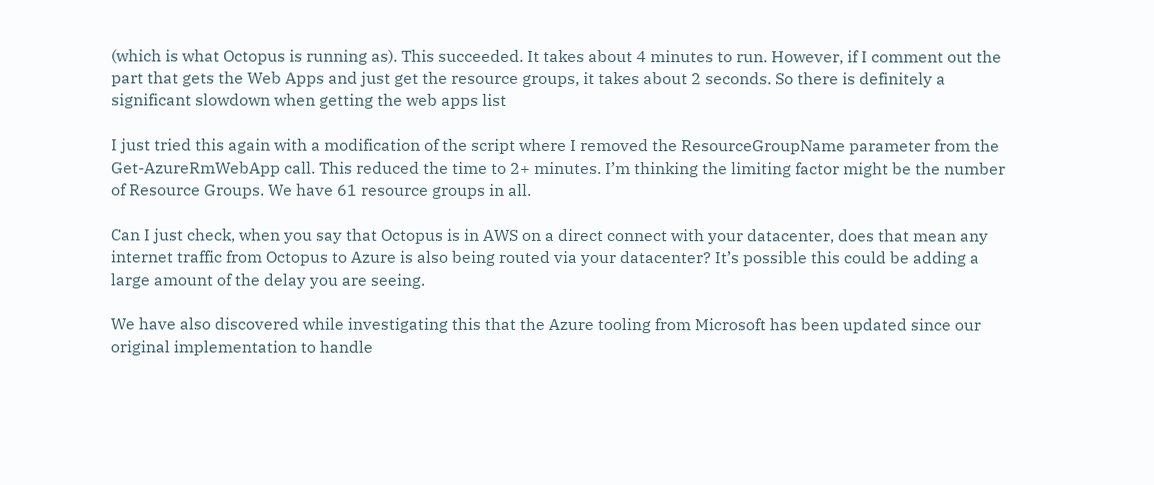(which is what Octopus is running as). This succeeded. It takes about 4 minutes to run. However, if I comment out the part that gets the Web Apps and just get the resource groups, it takes about 2 seconds. So there is definitely a significant slowdown when getting the web apps list

I just tried this again with a modification of the script where I removed the ResourceGroupName parameter from the Get-AzureRmWebApp call. This reduced the time to 2+ minutes. I’m thinking the limiting factor might be the number of Resource Groups. We have 61 resource groups in all.

Can I just check, when you say that Octopus is in AWS on a direct connect with your datacenter, does that mean any internet traffic from Octopus to Azure is also being routed via your datacenter? It’s possible this could be adding a large amount of the delay you are seeing.

We have also discovered while investigating this that the Azure tooling from Microsoft has been updated since our original implementation to handle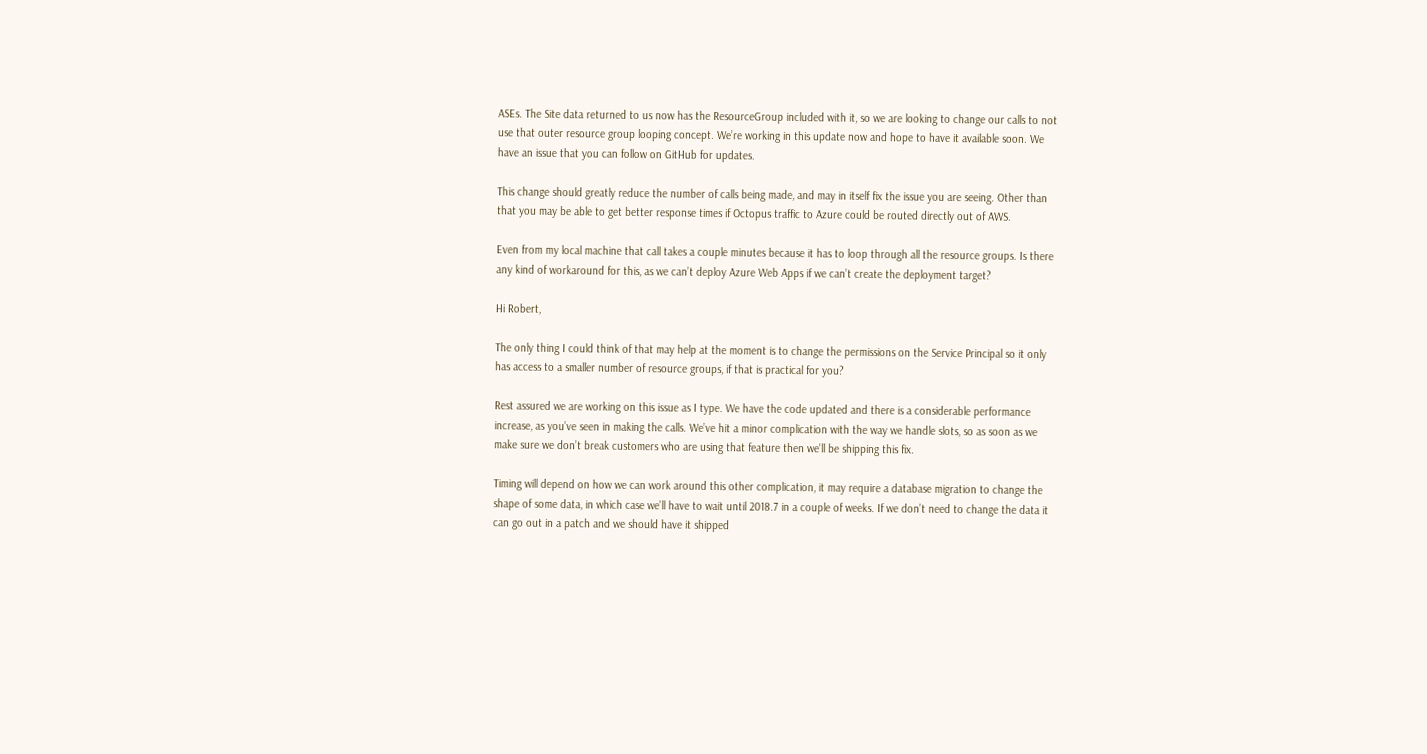ASEs. The Site data returned to us now has the ResourceGroup included with it, so we are looking to change our calls to not use that outer resource group looping concept. We’re working in this update now and hope to have it available soon. We have an issue that you can follow on GitHub for updates.

This change should greatly reduce the number of calls being made, and may in itself fix the issue you are seeing. Other than that you may be able to get better response times if Octopus traffic to Azure could be routed directly out of AWS.

Even from my local machine that call takes a couple minutes because it has to loop through all the resource groups. Is there any kind of workaround for this, as we can’t deploy Azure Web Apps if we can’t create the deployment target?

Hi Robert,

The only thing I could think of that may help at the moment is to change the permissions on the Service Principal so it only has access to a smaller number of resource groups, if that is practical for you?

Rest assured we are working on this issue as I type. We have the code updated and there is a considerable performance increase, as you’ve seen in making the calls. We’ve hit a minor complication with the way we handle slots, so as soon as we make sure we don’t break customers who are using that feature then we’ll be shipping this fix.

Timing will depend on how we can work around this other complication, it may require a database migration to change the shape of some data, in which case we’ll have to wait until 2018.7 in a couple of weeks. If we don’t need to change the data it can go out in a patch and we should have it shipped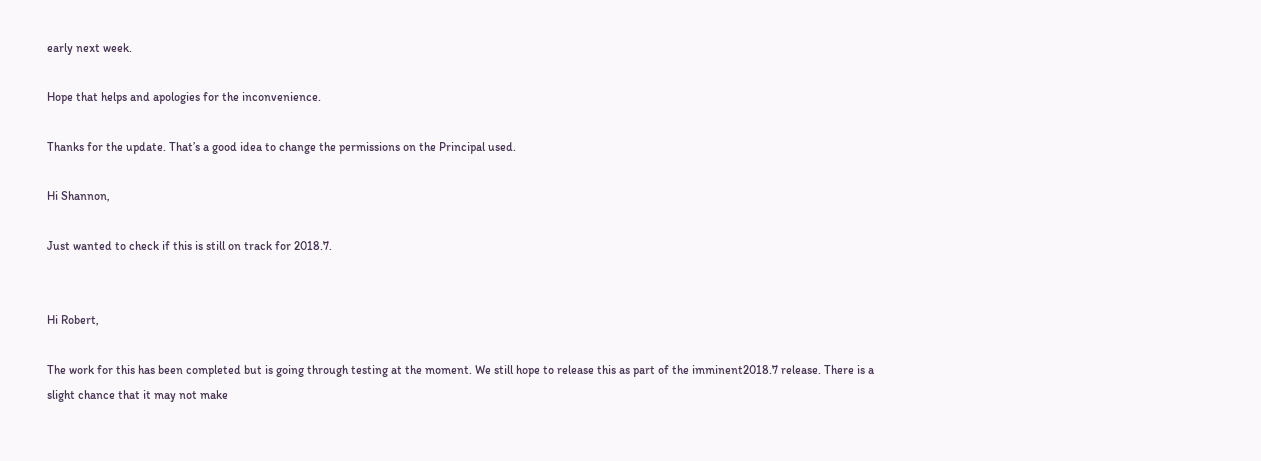early next week.

Hope that helps and apologies for the inconvenience.

Thanks for the update. That’s a good idea to change the permissions on the Principal used.

Hi Shannon,

Just wanted to check if this is still on track for 2018.7.


Hi Robert,

The work for this has been completed but is going through testing at the moment. We still hope to release this as part of the imminent2018.7 release. There is a slight chance that it may not make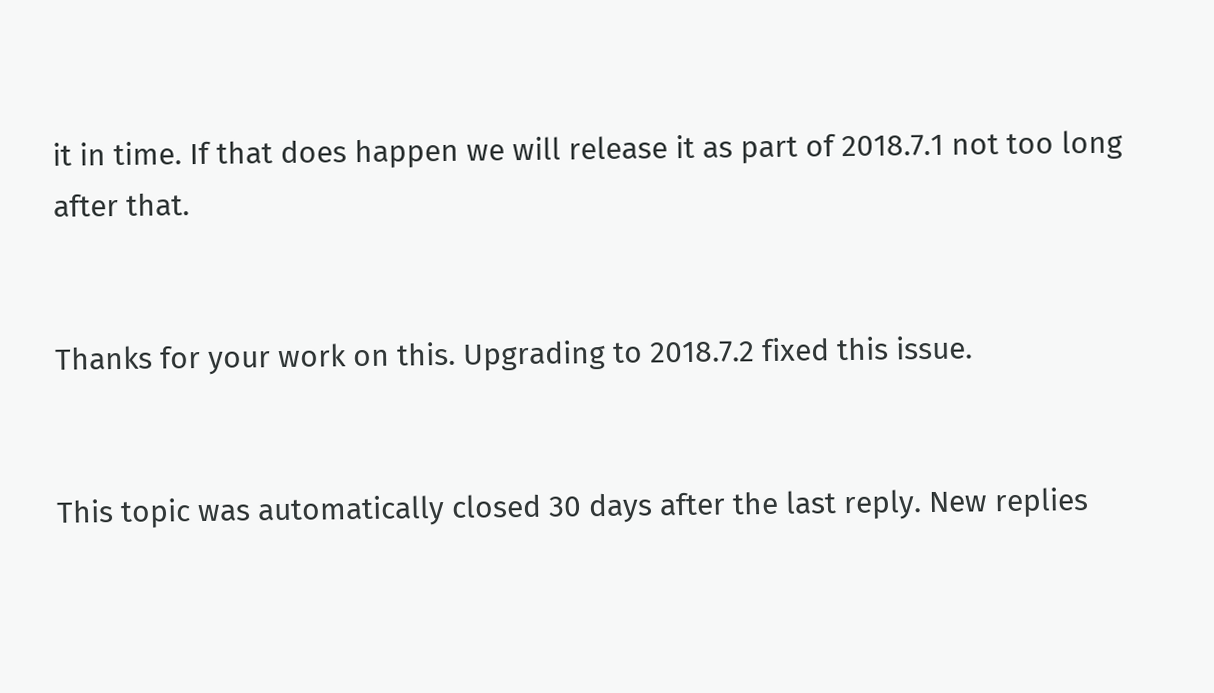it in time. If that does happen we will release it as part of 2018.7.1 not too long after that.


Thanks for your work on this. Upgrading to 2018.7.2 fixed this issue.


This topic was automatically closed 30 days after the last reply. New replies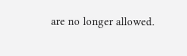are no longer allowed.